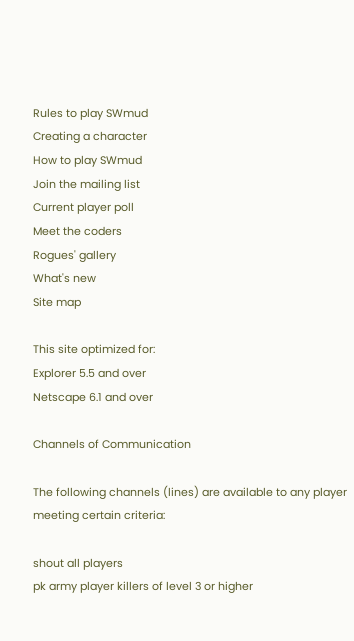Rules to play SWmud
Creating a character
How to play SWmud
Join the mailing list
Current player poll
Meet the coders
Rogues' gallery
What's new
Site map

This site optimized for:
Explorer 5.5 and over
Netscape 6.1 and over

Channels of Communication

The following channels (lines) are available to any player meeting certain criteria:

shout all players
pk army player killers of level 3 or higher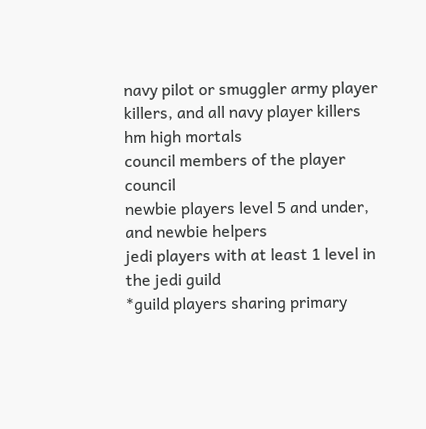navy pilot or smuggler army player killers, and all navy player killers
hm high mortals
council members of the player council
newbie players level 5 and under, and newbie helpers
jedi players with at least 1 level in the jedi guild
*guild players sharing primary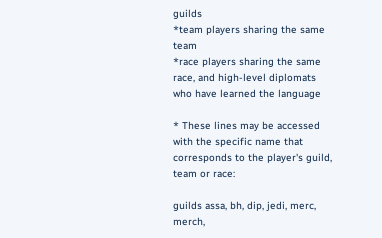guilds
*team players sharing the same team
*race players sharing the same race, and high-level diplomats who have learned the language

* These lines may be accessed with the specific name that corresponds to the player's guild, team or race:

guilds assa, bh, dip, jedi, merc, merch,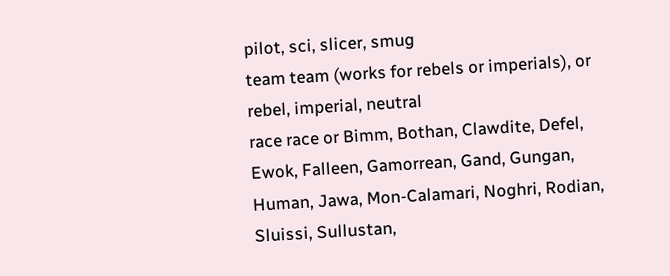pilot, sci, slicer, smug
team team (works for rebels or imperials), or rebel, imperial, neutral
race race or Bimm, Bothan, Clawdite, Defel, Ewok, Falleen, Gamorrean, Gand, Gungan, Human, Jawa, Mon-Calamari, Noghri, Rodian, Sluissi, Sullustan,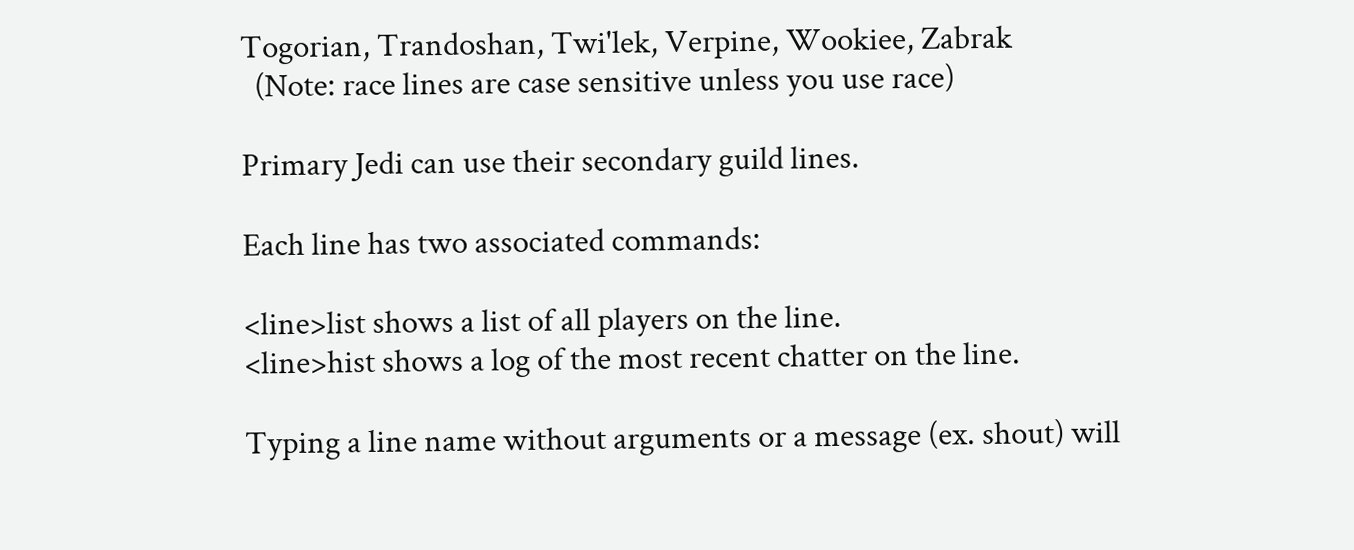Togorian, Trandoshan, Twi'lek, Verpine, Wookiee, Zabrak
  (Note: race lines are case sensitive unless you use race)

Primary Jedi can use their secondary guild lines.

Each line has two associated commands:

<line>list shows a list of all players on the line.
<line>hist shows a log of the most recent chatter on the line.

Typing a line name without arguments or a message (ex. shout) will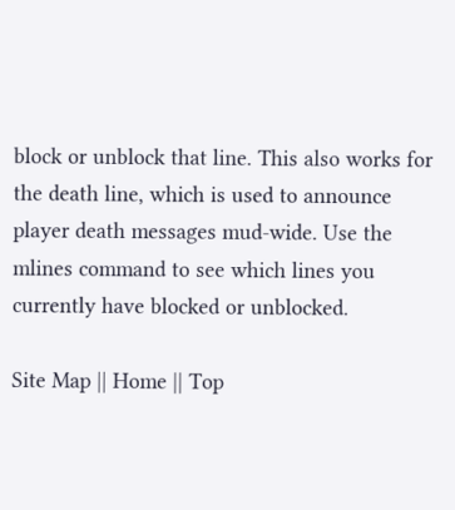block or unblock that line. This also works for the death line, which is used to announce player death messages mud-wide. Use the mlines command to see which lines you currently have blocked or unblocked.

Site Map || Home || Top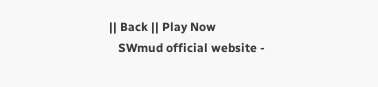|| Back || Play Now
   SWmud official website -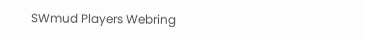SWmud Players Webring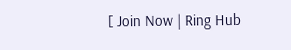[ Join Now | Ring Hub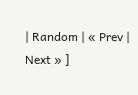| Random | « Prev | Next » ]